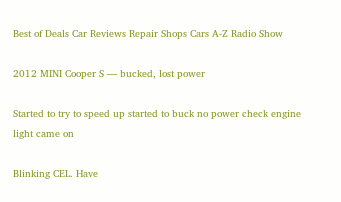Best of Deals Car Reviews Repair Shops Cars A-Z Radio Show

2012 MINI Cooper S — bucked, lost power

Started to try to speed up started to buck no power check engine light came on

Blinking CEL. Have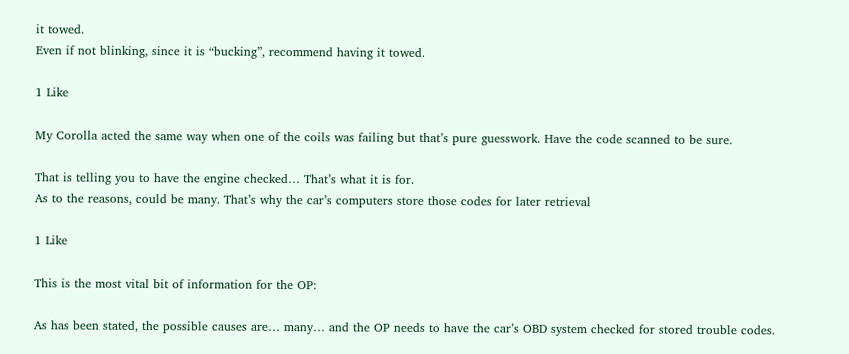it towed.
Even if not blinking, since it is “bucking”, recommend having it towed.

1 Like

My Corolla acted the same way when one of the coils was failing but that’s pure guesswork. Have the code scanned to be sure.

That is telling you to have the engine checked… That’s what it is for.
As to the reasons, could be many. That’s why the car’s computers store those codes for later retrieval

1 Like

This is the most vital bit of information for the OP:

As has been stated, the possible causes are… many… and the OP needs to have the car’s OBD system checked for stored trouble codes.